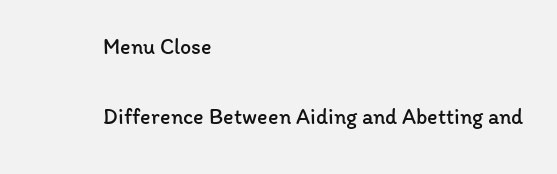Menu Close

Difference Between Aiding and Abetting and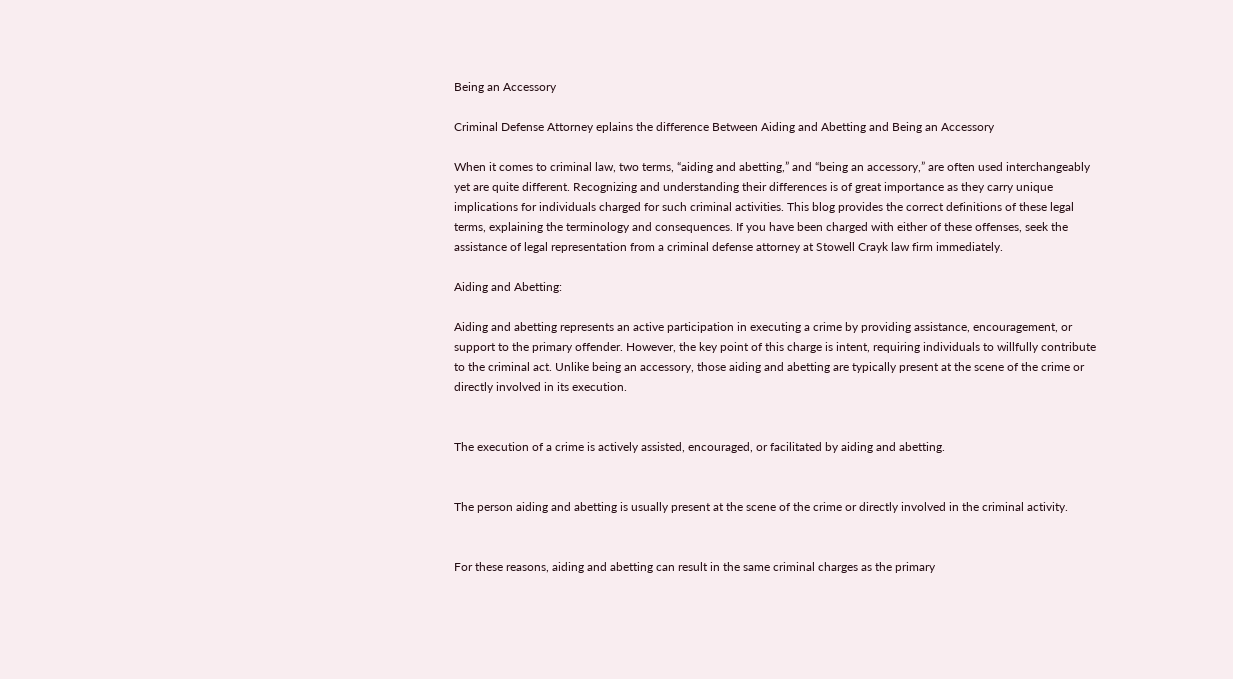Being an Accessory

Criminal Defense Attorney eplains the difference Between Aiding and Abetting and Being an Accessory

When it comes to criminal law, two terms, “aiding and abetting,” and “being an accessory,” are often used interchangeably yet are quite different. Recognizing and understanding their differences is of great importance as they carry unique implications for individuals charged for such criminal activities. This blog provides the correct definitions of these legal terms, explaining the terminology and consequences. If you have been charged with either of these offenses, seek the assistance of legal representation from a criminal defense attorney at Stowell Crayk law firm immediately.

Aiding and Abetting:

Aiding and abetting represents an active participation in executing a crime by providing assistance, encouragement, or support to the primary offender. However, the key point of this charge is intent, requiring individuals to willfully contribute to the criminal act. Unlike being an accessory, those aiding and abetting are typically present at the scene of the crime or directly involved in its execution.


The execution of a crime is actively assisted, encouraged, or facilitated by aiding and abetting.


The person aiding and abetting is usually present at the scene of the crime or directly involved in the criminal activity.


For these reasons, aiding and abetting can result in the same criminal charges as the primary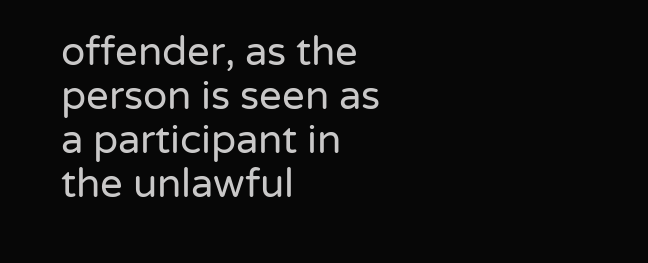offender, as the person is seen as a participant in the unlawful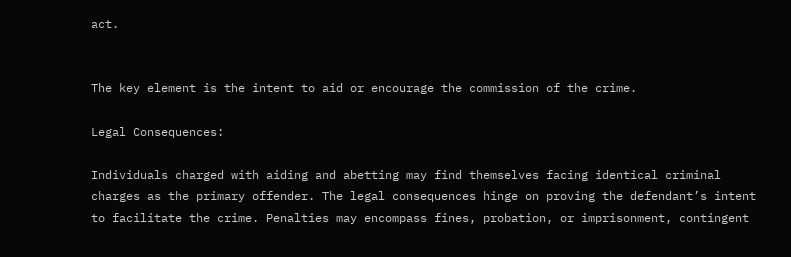act.


The key element is the intent to aid or encourage the commission of the crime.

Legal Consequences:

Individuals charged with aiding and abetting may find themselves facing identical criminal charges as the primary offender. The legal consequences hinge on proving the defendant’s intent to facilitate the crime. Penalties may encompass fines, probation, or imprisonment, contingent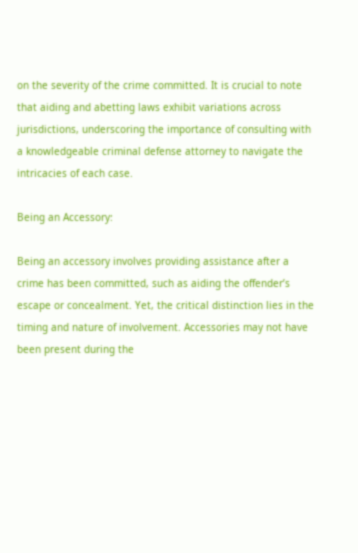on the severity of the crime committed. It is crucial to note that aiding and abetting laws exhibit variations across jurisdictions, underscoring the importance of consulting with a knowledgeable criminal defense attorney to navigate the intricacies of each case.

Being an Accessory:

Being an accessory involves providing assistance after a crime has been committed, such as aiding the offender’s escape or concealment. Yet, the critical distinction lies in the timing and nature of involvement. Accessories may not have been present during the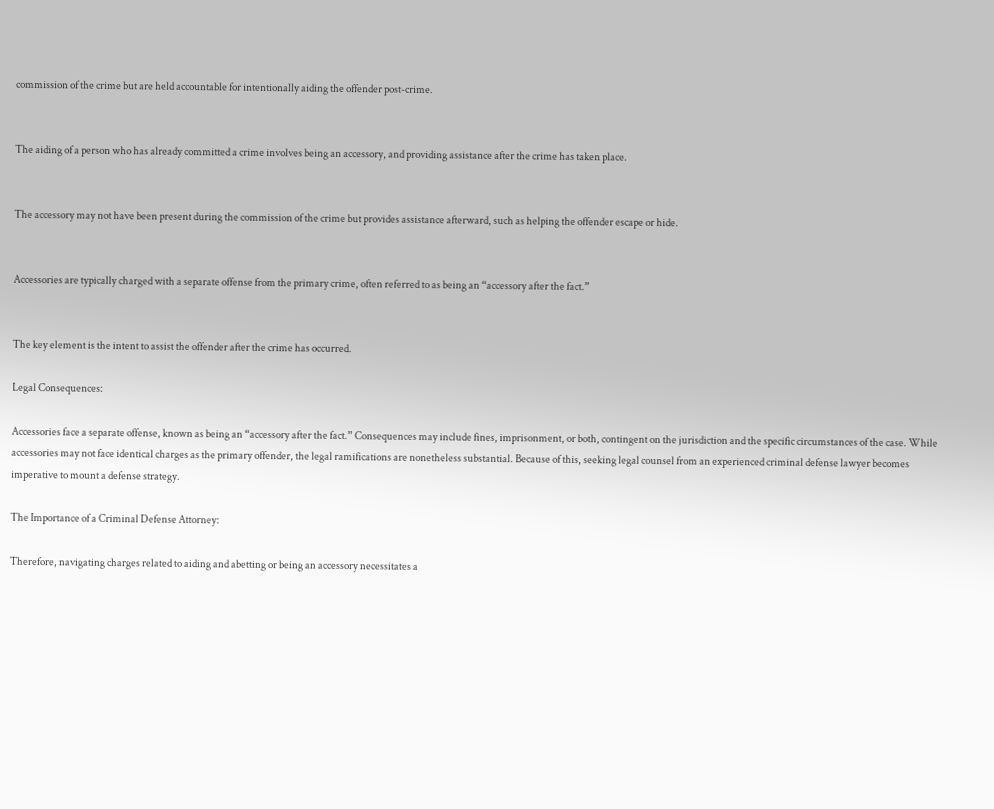commission of the crime but are held accountable for intentionally aiding the offender post-crime.


The aiding of a person who has already committed a crime involves being an accessory, and providing assistance after the crime has taken place.


The accessory may not have been present during the commission of the crime but provides assistance afterward, such as helping the offender escape or hide.


Accessories are typically charged with a separate offense from the primary crime, often referred to as being an “accessory after the fact.”


The key element is the intent to assist the offender after the crime has occurred.

Legal Consequences:

Accessories face a separate offense, known as being an “accessory after the fact.” Consequences may include fines, imprisonment, or both, contingent on the jurisdiction and the specific circumstances of the case. While accessories may not face identical charges as the primary offender, the legal ramifications are nonetheless substantial. Because of this, seeking legal counsel from an experienced criminal defense lawyer becomes imperative to mount a defense strategy.

The Importance of a Criminal Defense Attorney:

Therefore, navigating charges related to aiding and abetting or being an accessory necessitates a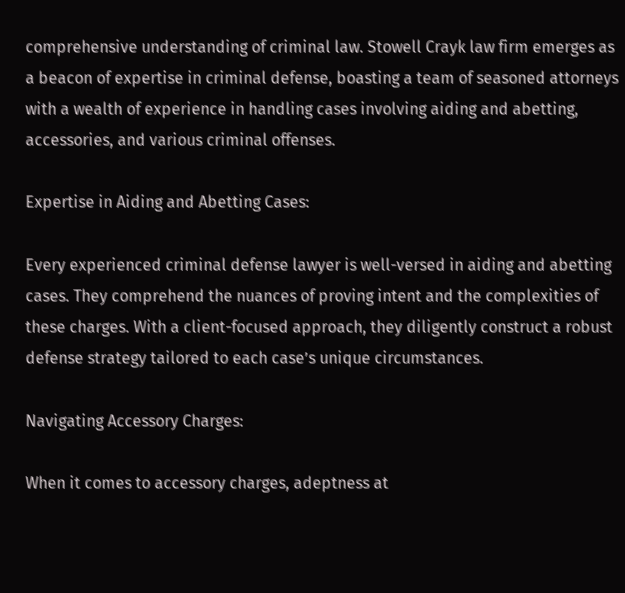comprehensive understanding of criminal law. Stowell Crayk law firm emerges as a beacon of expertise in criminal defense, boasting a team of seasoned attorneys with a wealth of experience in handling cases involving aiding and abetting, accessories, and various criminal offenses.

Expertise in Aiding and Abetting Cases:

Every experienced criminal defense lawyer is well-versed in aiding and abetting cases. They comprehend the nuances of proving intent and the complexities of these charges. With a client-focused approach, they diligently construct a robust defense strategy tailored to each case’s unique circumstances.

Navigating Accessory Charges:

When it comes to accessory charges, adeptness at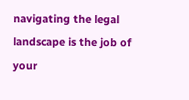navigating the legal landscape is the job of your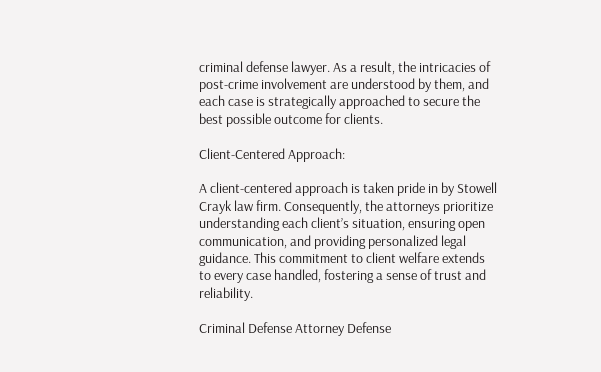criminal defense lawyer. As a result, the intricacies of post-crime involvement are understood by them, and each case is strategically approached to secure the best possible outcome for clients.

Client-Centered Approach:

A client-centered approach is taken pride in by Stowell Crayk law firm. Consequently, the attorneys prioritize understanding each client’s situation, ensuring open communication, and providing personalized legal guidance. This commitment to client welfare extends to every case handled, fostering a sense of trust and reliability.

Criminal Defense Attorney Defense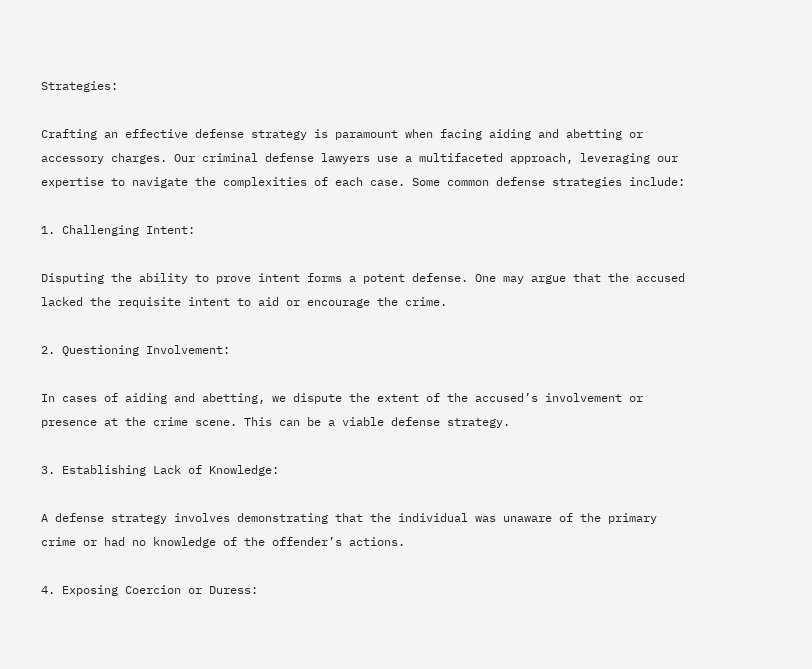Strategies:

Crafting an effective defense strategy is paramount when facing aiding and abetting or accessory charges. Our criminal defense lawyers use a multifaceted approach, leveraging our expertise to navigate the complexities of each case. Some common defense strategies include:

1. Challenging Intent:

Disputing the ability to prove intent forms a potent defense. One may argue that the accused lacked the requisite intent to aid or encourage the crime.

2. Questioning Involvement:

In cases of aiding and abetting, we dispute the extent of the accused’s involvement or presence at the crime scene. This can be a viable defense strategy.

3. Establishing Lack of Knowledge:

A defense strategy involves demonstrating that the individual was unaware of the primary crime or had no knowledge of the offender’s actions.

4. Exposing Coercion or Duress: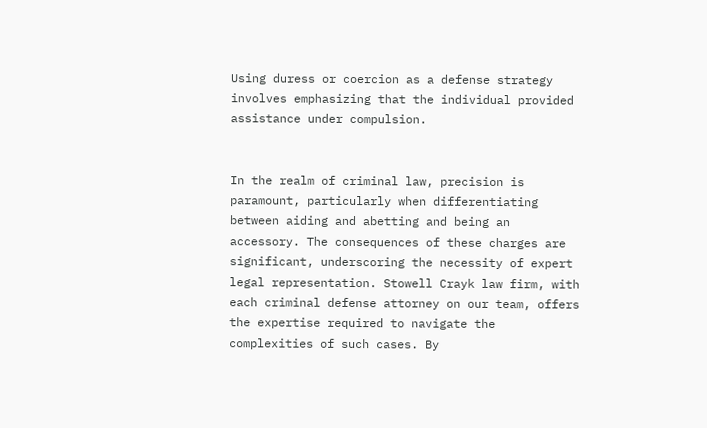Using duress or coercion as a defense strategy involves emphasizing that the individual provided assistance under compulsion.


In the realm of criminal law, precision is paramount, particularly when differentiating between aiding and abetting and being an accessory. The consequences of these charges are significant, underscoring the necessity of expert legal representation. Stowell Crayk law firm, with each criminal defense attorney on our team, offers the expertise required to navigate the complexities of such cases. By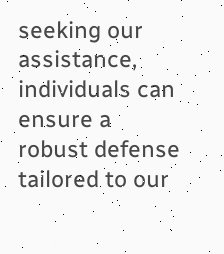seeking our assistance, individuals can ensure a robust defense tailored to our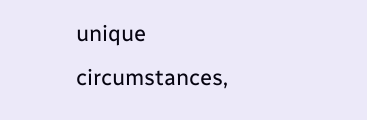unique circumstances,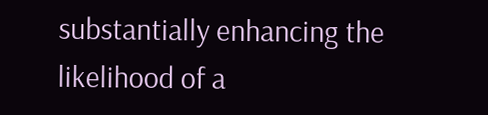substantially enhancing the likelihood of a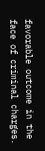favorable outcome in the face of criminal charges.